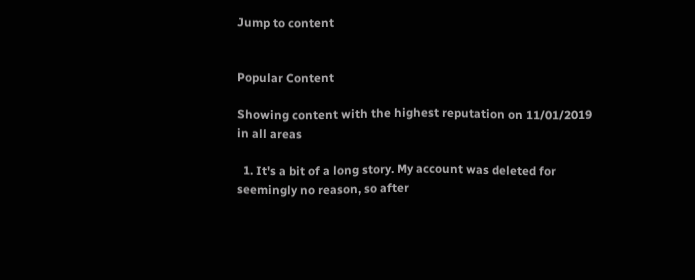Jump to content


Popular Content

Showing content with the highest reputation on 11/01/2019 in all areas

  1. It's a bit of a long story. My account was deleted for seemingly no reason, so after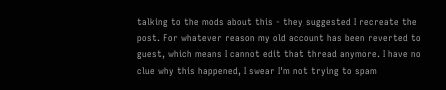talking to the mods about this - they suggested I recreate the post. For whatever reason my old account has been reverted to guest, which means I cannot edit that thread anymore. I have no clue why this happened, I swear I'm not trying to spam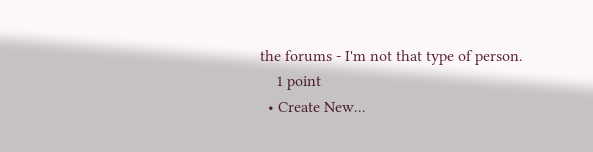the forums - I'm not that type of person.
    1 point
  • Create New...